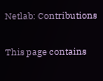Netlab: Contributions

This page contains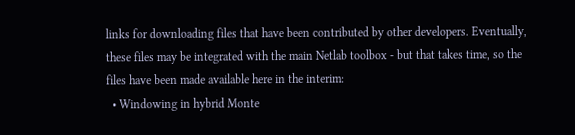links for downloading files that have been contributed by other developers. Eventually, these files may be integrated with the main Netlab toolbox - but that takes time, so the files have been made available here in the interim:
  • Windowing in hybrid Monte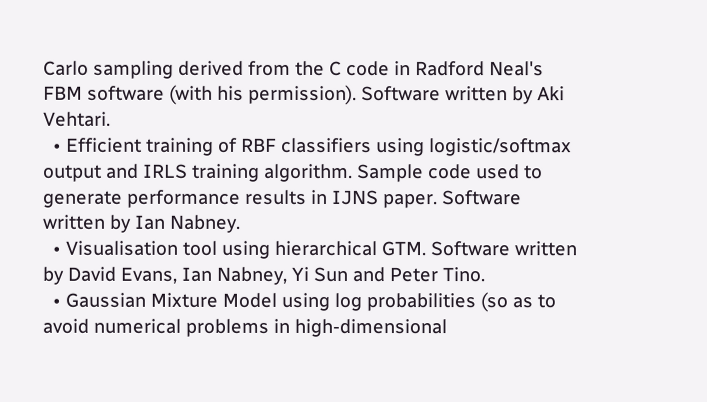Carlo sampling derived from the C code in Radford Neal's FBM software (with his permission). Software written by Aki Vehtari.
  • Efficient training of RBF classifiers using logistic/softmax output and IRLS training algorithm. Sample code used to generate performance results in IJNS paper. Software written by Ian Nabney.
  • Visualisation tool using hierarchical GTM. Software written by David Evans, Ian Nabney, Yi Sun and Peter Tino.
  • Gaussian Mixture Model using log probabilities (so as to avoid numerical problems in high-dimensional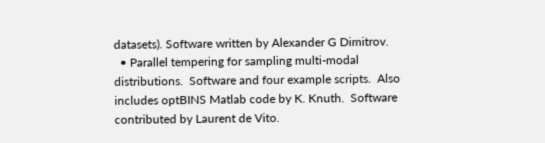datasets). Software written by Alexander G Dimitrov.
  • Parallel tempering for sampling multi-modal distributions.  Software and four example scripts.  Also includes optBINS Matlab code by K. Knuth.  Software contributed by Laurent de Vito.